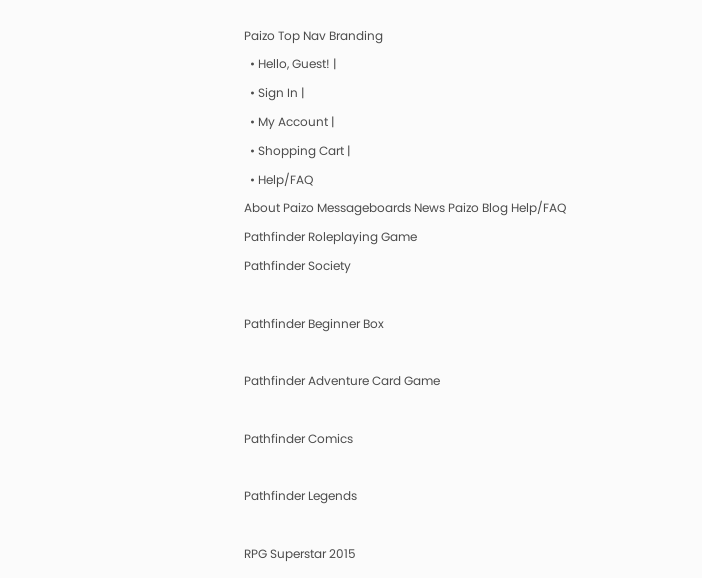Paizo Top Nav Branding
  • Hello, Guest! |
  • Sign In |
  • My Account |
  • Shopping Cart |
  • Help/FAQ
About Paizo Messageboards News Paizo Blog Help/FAQ
Pathfinder Roleplaying Game
Pathfinder Society

Pathfinder Beginner Box

Pathfinder Adventure Card Game

Pathfinder Comics

Pathfinder Legends

RPG Superstar 2015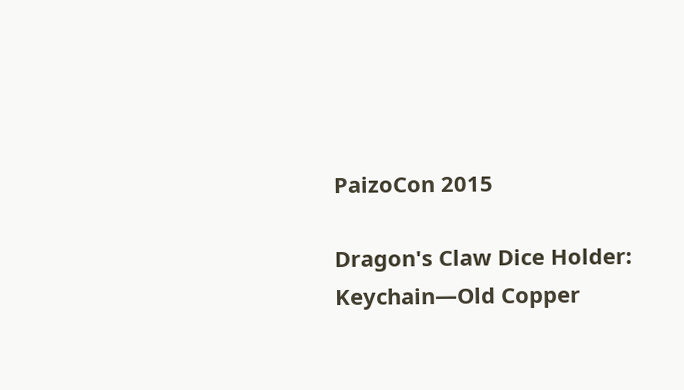PaizoCon 2015

Dragon's Claw Dice Holder: Keychain—Old Copper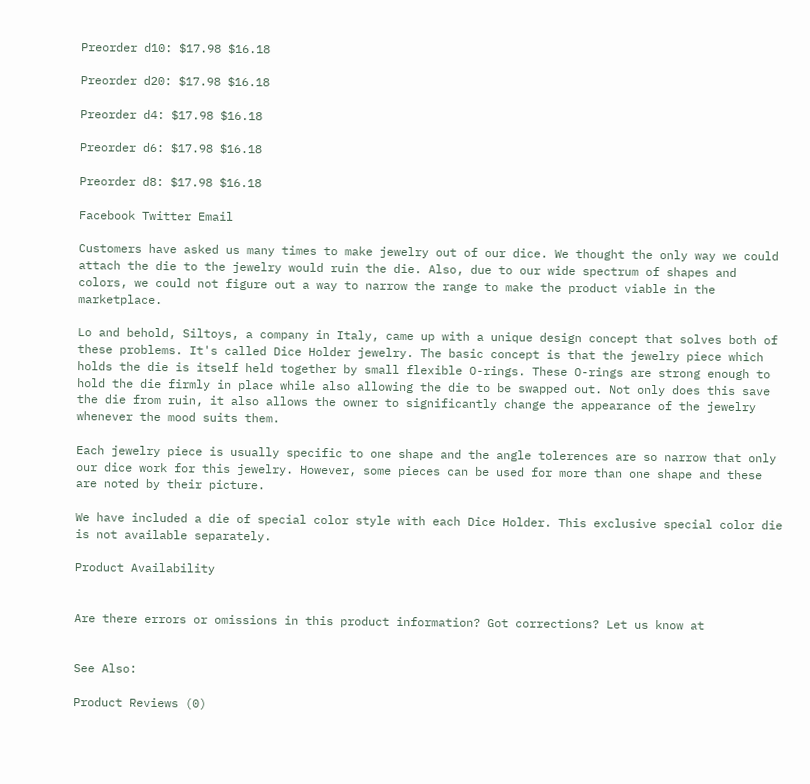Preorder d10: $17.98 $16.18

Preorder d20: $17.98 $16.18

Preorder d4: $17.98 $16.18

Preorder d6: $17.98 $16.18

Preorder d8: $17.98 $16.18

Facebook Twitter Email

Customers have asked us many times to make jewelry out of our dice. We thought the only way we could attach the die to the jewelry would ruin the die. Also, due to our wide spectrum of shapes and colors, we could not figure out a way to narrow the range to make the product viable in the marketplace.

Lo and behold, Siltoys, a company in Italy, came up with a unique design concept that solves both of these problems. It's called Dice Holder jewelry. The basic concept is that the jewelry piece which holds the die is itself held together by small flexible O-rings. These O-rings are strong enough to hold the die firmly in place while also allowing the die to be swapped out. Not only does this save the die from ruin, it also allows the owner to significantly change the appearance of the jewelry whenever the mood suits them.

Each jewelry piece is usually specific to one shape and the angle tolerences are so narrow that only our dice work for this jewelry. However, some pieces can be used for more than one shape and these are noted by their picture.

We have included a die of special color style with each Dice Holder. This exclusive special color die is not available separately.

Product Availability


Are there errors or omissions in this product information? Got corrections? Let us know at


See Also:

Product Reviews (0)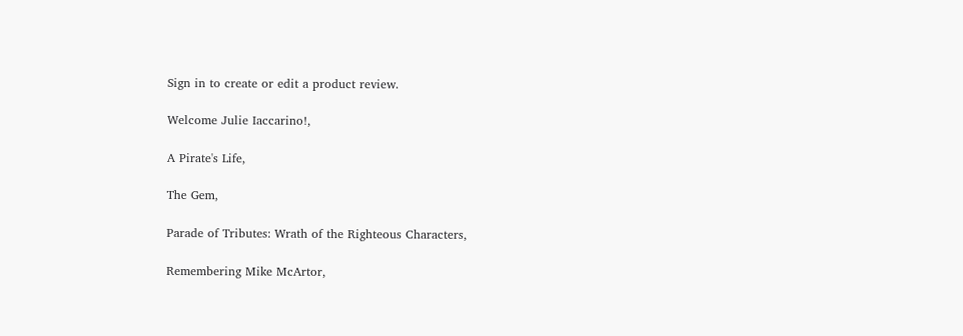Sign in to create or edit a product review.

Welcome Julie Iaccarino!,

A Pirate's Life,

The Gem,

Parade of Tributes: Wrath of the Righteous Characters,

Remembering Mike McArtor,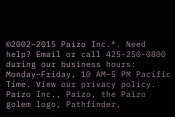©2002–2015 Paizo Inc.®. Need help? Email or call 425-250-0800 during our business hours: Monday–Friday, 10 AM–5 PM Pacific Time. View our privacy policy. Paizo Inc., Paizo, the Paizo golem logo, Pathfinder,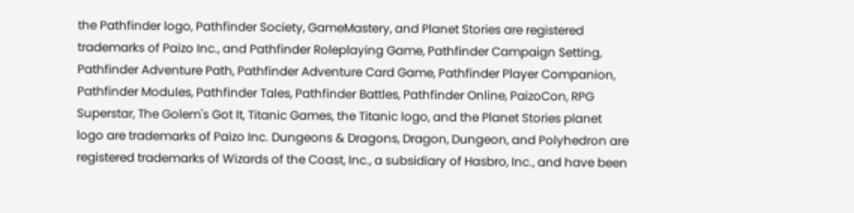the Pathfinder logo, Pathfinder Society, GameMastery, and Planet Stories are registered trademarks of Paizo Inc., and Pathfinder Roleplaying Game, Pathfinder Campaign Setting, Pathfinder Adventure Path, Pathfinder Adventure Card Game, Pathfinder Player Companion, Pathfinder Modules, Pathfinder Tales, Pathfinder Battles, Pathfinder Online, PaizoCon, RPG Superstar, The Golem's Got It, Titanic Games, the Titanic logo, and the Planet Stories planet logo are trademarks of Paizo Inc. Dungeons & Dragons, Dragon, Dungeon, and Polyhedron are registered trademarks of Wizards of the Coast, Inc., a subsidiary of Hasbro, Inc., and have been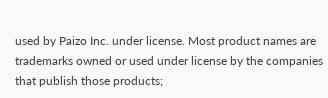used by Paizo Inc. under license. Most product names are trademarks owned or used under license by the companies that publish those products;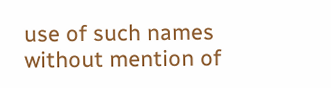use of such names without mention of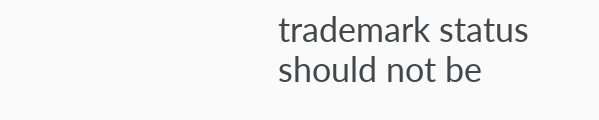trademark status should not be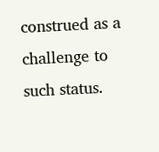construed as a challenge to such status.